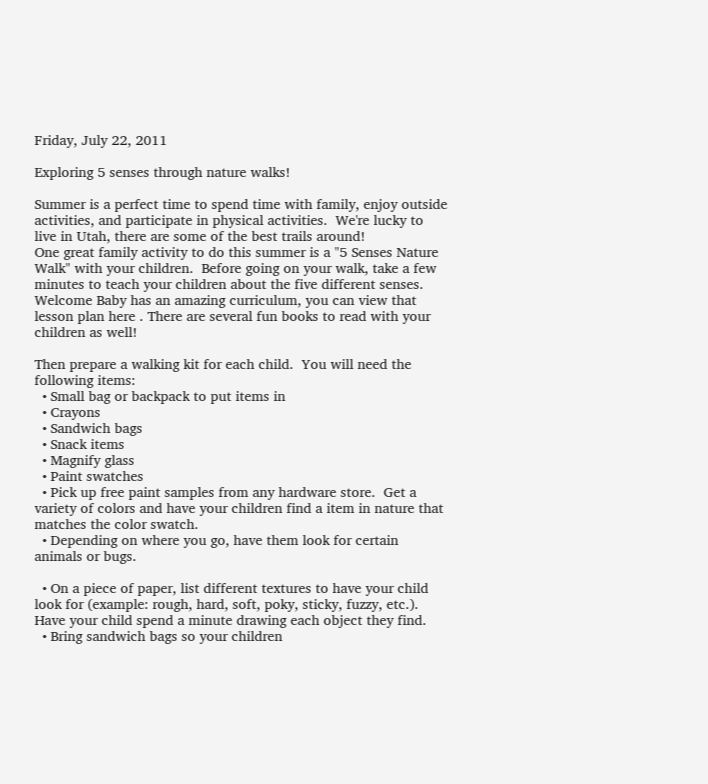Friday, July 22, 2011

Exploring 5 senses through nature walks!

Summer is a perfect time to spend time with family, enjoy outside activities, and participate in physical activities.  We're lucky to live in Utah, there are some of the best trails around!
One great family activity to do this summer is a "5 Senses Nature Walk" with your children.  Before going on your walk, take a few minutes to teach your children about the five different senses.  Welcome Baby has an amazing curriculum, you can view that lesson plan here . There are several fun books to read with your children as well!

Then prepare a walking kit for each child.  You will need the following items:
  • Small bag or backpack to put items in
  • Crayons
  • Sandwich bags
  • Snack items
  • Magnify glass
  • Paint swatches
  • Pick up free paint samples from any hardware store.  Get a variety of colors and have your children find a item in nature that matches the color swatch.
  • Depending on where you go, have them look for certain animals or bugs.

  • On a piece of paper, list different textures to have your child look for (example: rough, hard, soft, poky, sticky, fuzzy, etc.).  Have your child spend a minute drawing each object they find.
  • Bring sandwich bags so your children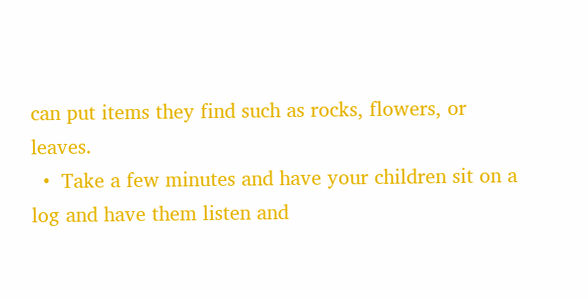can put items they find such as rocks, flowers, or leaves.
  •  Take a few minutes and have your children sit on a log and have them listen and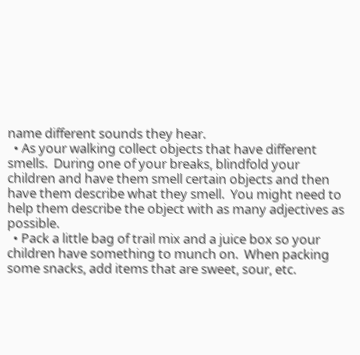name different sounds they hear.
  • As your walking collect objects that have different smells.  During one of your breaks, blindfold your children and have them smell certain objects and then have them describe what they smell.  You might need to help them describe the object with as many adjectives as possible.
  • Pack a little bag of trail mix and a juice box so your children have something to munch on.  When packing some snacks, add items that are sweet, sour, etc.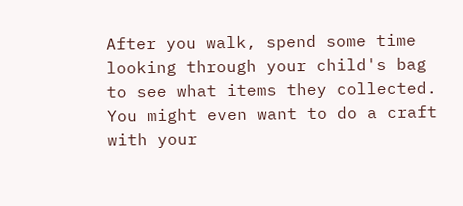After you walk, spend some time looking through your child's bag to see what items they collected. You might even want to do a craft with your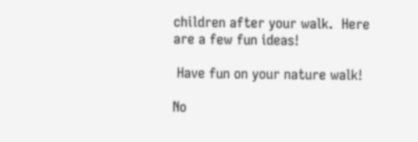children after your walk.  Here are a few fun ideas!

 Have fun on your nature walk!

No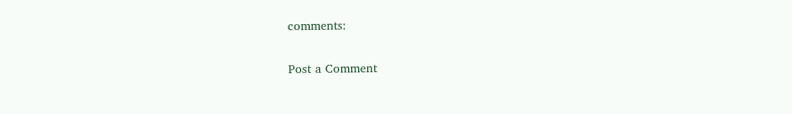comments:

Post a Comment